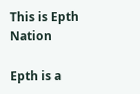This is Epth Nation

Epth is a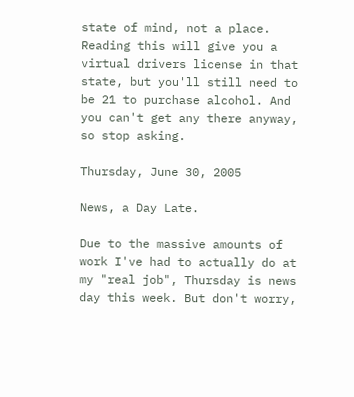state of mind, not a place. Reading this will give you a virtual drivers license in that state, but you'll still need to be 21 to purchase alcohol. And you can't get any there anyway, so stop asking.

Thursday, June 30, 2005

News, a Day Late.

Due to the massive amounts of work I've had to actually do at my "real job", Thursday is news day this week. But don't worry,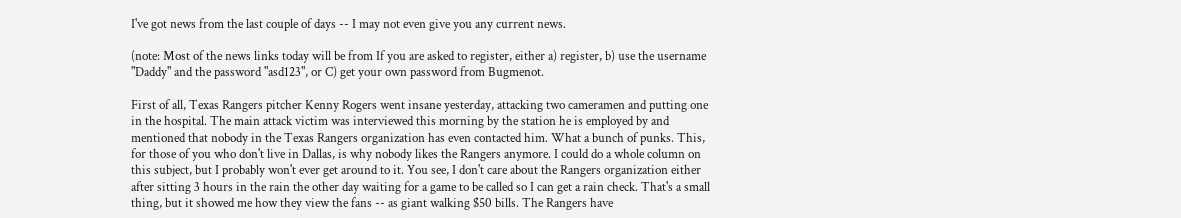I've got news from the last couple of days -- I may not even give you any current news.

(note: Most of the news links today will be from If you are asked to register, either a) register, b) use the username "Daddy" and the password "asd123", or C) get your own password from Bugmenot.

First of all, Texas Rangers pitcher Kenny Rogers went insane yesterday, attacking two cameramen and putting one in the hospital. The main attack victim was interviewed this morning by the station he is employed by and mentioned that nobody in the Texas Rangers organization has even contacted him. What a bunch of punks. This, for those of you who don't live in Dallas, is why nobody likes the Rangers anymore. I could do a whole column on this subject, but I probably won't ever get around to it. You see, I don't care about the Rangers organization either after sitting 3 hours in the rain the other day waiting for a game to be called so I can get a rain check. That's a small thing, but it showed me how they view the fans -- as giant walking $50 bills. The Rangers have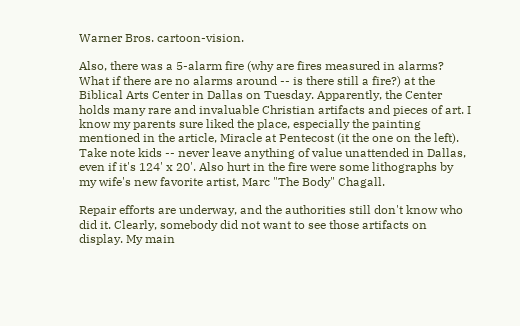Warner Bros. cartoon-vision.

Also, there was a 5-alarm fire (why are fires measured in alarms? What if there are no alarms around -- is there still a fire?) at the Biblical Arts Center in Dallas on Tuesday. Apparently, the Center holds many rare and invaluable Christian artifacts and pieces of art. I know my parents sure liked the place, especially the painting mentioned in the article, Miracle at Pentecost (it the one on the left). Take note kids -- never leave anything of value unattended in Dallas, even if it's 124' x 20'. Also hurt in the fire were some lithographs by my wife's new favorite artist, Marc "The Body" Chagall.

Repair efforts are underway, and the authorities still don't know who did it. Clearly, somebody did not want to see those artifacts on display. My main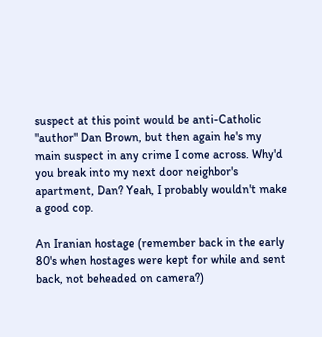suspect at this point would be anti-Catholic "author" Dan Brown, but then again he's my main suspect in any crime I come across. Why'd you break into my next door neighbor's apartment, Dan? Yeah, I probably wouldn't make a good cop.

An Iranian hostage (remember back in the early 80's when hostages were kept for while and sent back, not beheaded on camera?)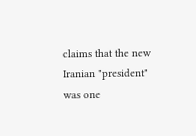claims that the new Iranian "president" was one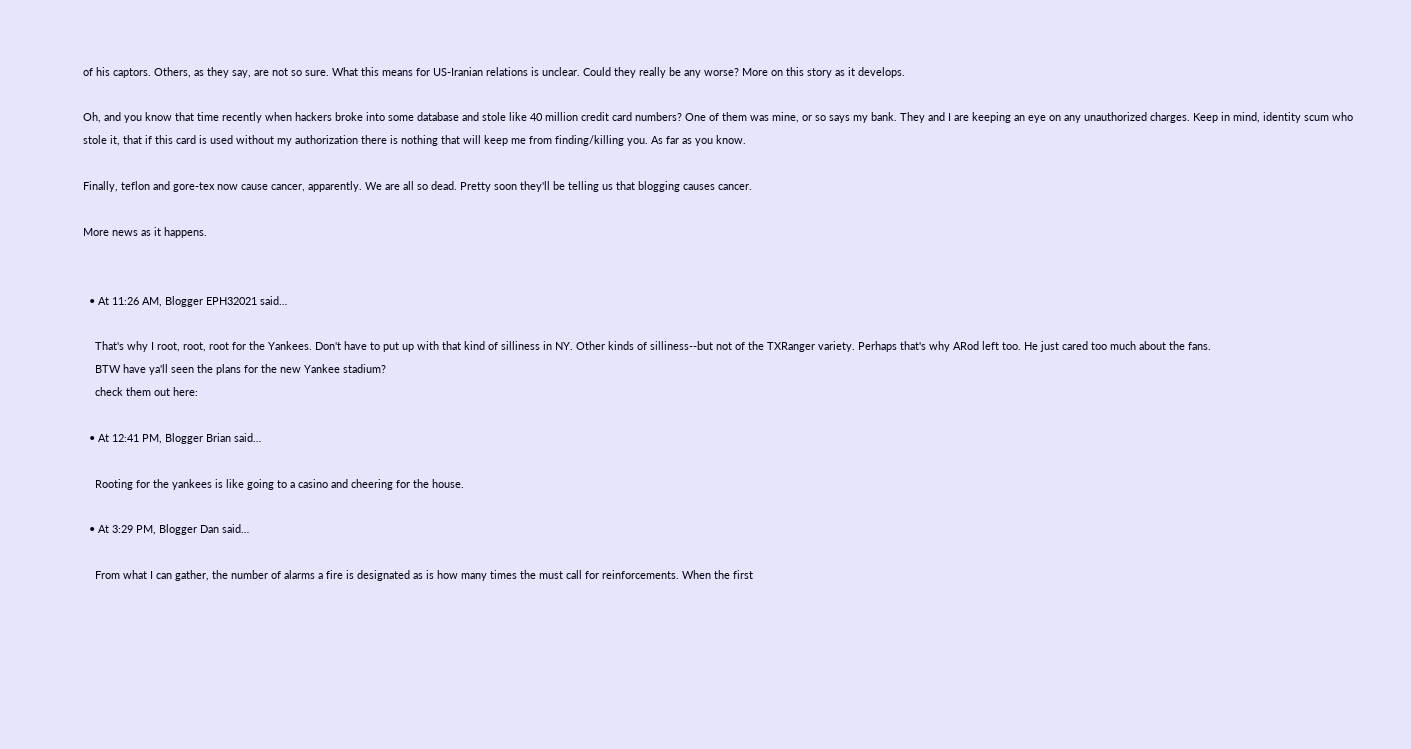of his captors. Others, as they say, are not so sure. What this means for US-Iranian relations is unclear. Could they really be any worse? More on this story as it develops.

Oh, and you know that time recently when hackers broke into some database and stole like 40 million credit card numbers? One of them was mine, or so says my bank. They and I are keeping an eye on any unauthorized charges. Keep in mind, identity scum who stole it, that if this card is used without my authorization there is nothing that will keep me from finding/killing you. As far as you know.

Finally, teflon and gore-tex now cause cancer, apparently. We are all so dead. Pretty soon they'll be telling us that blogging causes cancer.

More news as it happens.


  • At 11:26 AM, Blogger EPH32021 said…

    That's why I root, root, root for the Yankees. Don't have to put up with that kind of silliness in NY. Other kinds of silliness--but not of the TXRanger variety. Perhaps that's why ARod left too. He just cared too much about the fans.
    BTW have ya'll seen the plans for the new Yankee stadium?
    check them out here:

  • At 12:41 PM, Blogger Brian said…

    Rooting for the yankees is like going to a casino and cheering for the house.

  • At 3:29 PM, Blogger Dan said…

    From what I can gather, the number of alarms a fire is designated as is how many times the must call for reinforcements. When the first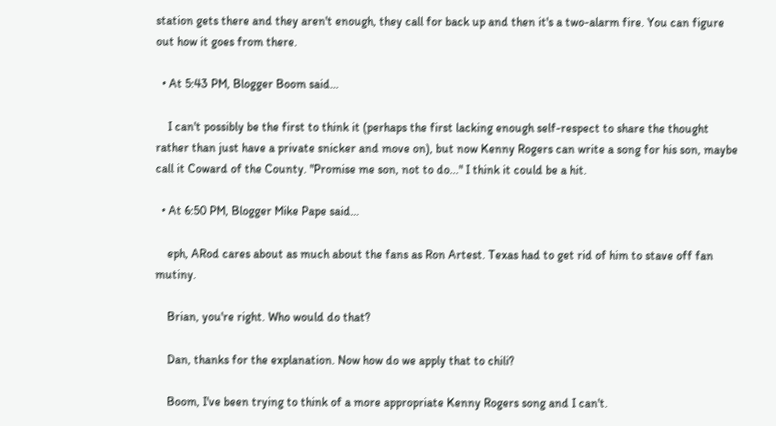station gets there and they aren't enough, they call for back up and then it's a two-alarm fire. You can figure out how it goes from there.

  • At 5:43 PM, Blogger Boom said…

    I can't possibly be the first to think it (perhaps the first lacking enough self-respect to share the thought rather than just have a private snicker and move on), but now Kenny Rogers can write a song for his son, maybe call it Coward of the County. "Promise me son, not to do..." I think it could be a hit.

  • At 6:50 PM, Blogger Mike Pape said…

    eph, ARod cares about as much about the fans as Ron Artest. Texas had to get rid of him to stave off fan mutiny.

    Brian, you're right. Who would do that?

    Dan, thanks for the explanation. Now how do we apply that to chili?

    Boom, I've been trying to think of a more appropriate Kenny Rogers song and I can't.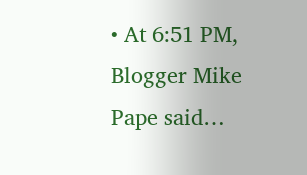• At 6:51 PM, Blogger Mike Pape said…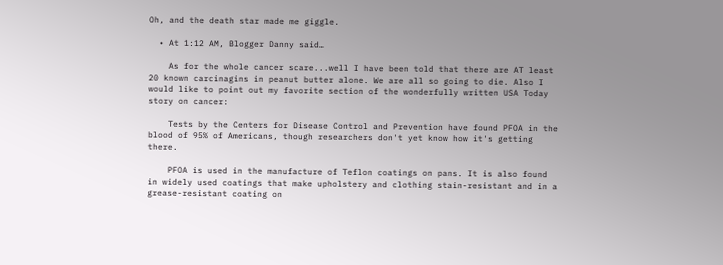Oh, and the death star made me giggle.

  • At 1:12 AM, Blogger Danny said…

    As for the whole cancer scare...well I have been told that there are AT least 20 known carcinagins in peanut butter alone. We are all so going to die. Also I would like to point out my favorite section of the wonderfully written USA Today story on cancer:

    Tests by the Centers for Disease Control and Prevention have found PFOA in the blood of 95% of Americans, though researchers don't yet know how it's getting there.

    PFOA is used in the manufacture of Teflon coatings on pans. It is also found in widely used coatings that make upholstery and clothing stain-resistant and in a grease-resistant coating on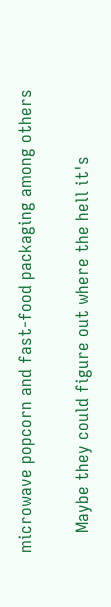microwave popcorn and fast-food packaging among others

    Maybe they could figure out where the hell it's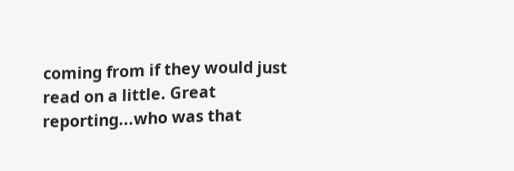coming from if they would just read on a little. Great reporting...who was that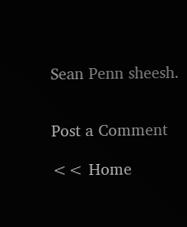Sean Penn sheesh.


Post a Comment

<< Home